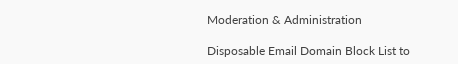Moderation & Administration

Disposable Email Domain Block List to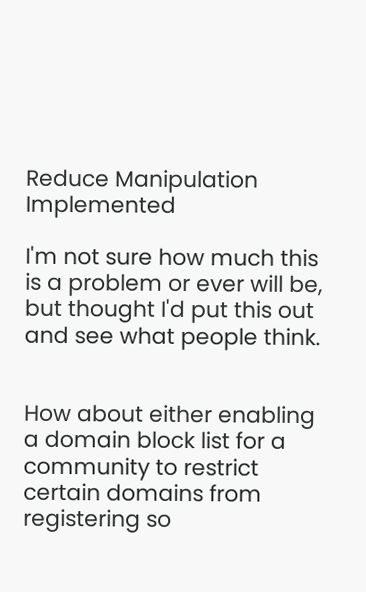Reduce Manipulation Implemented

I'm not sure how much this is a problem or ever will be, but thought I'd put this out and see what people think.


How about either enabling a domain block list for a community to restrict certain domains from registering so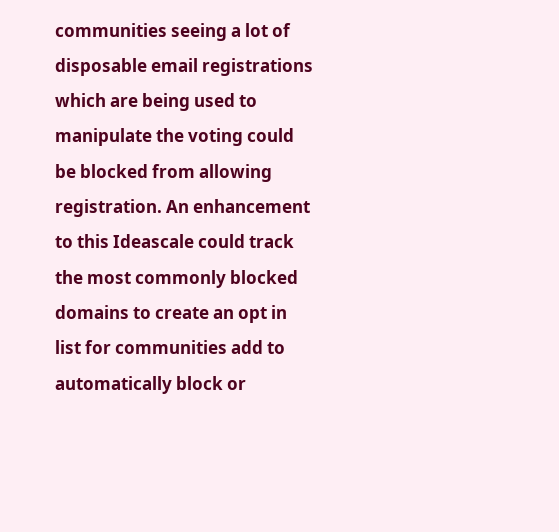communities seeing a lot of disposable email registrations which are being used to manipulate the voting could be blocked from allowing registration. An enhancement to this Ideascale could track the most commonly blocked domains to create an opt in list for communities add to automatically block or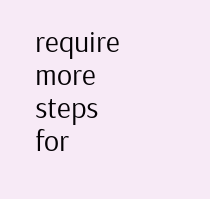require more steps for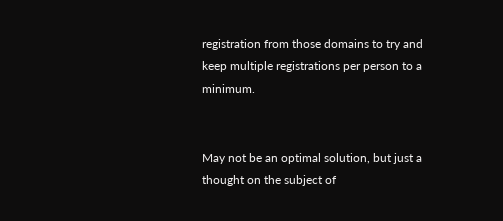registration from those domains to try and keep multiple registrations per person to a minimum.


May not be an optimal solution, but just a thought on the subject of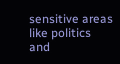sensitive areas like politics and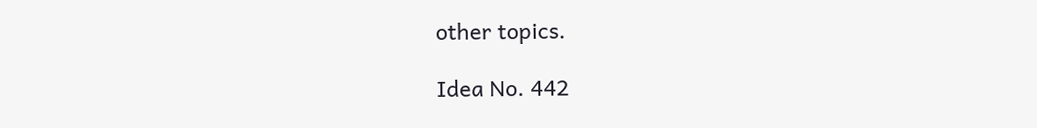other topics.

Idea No. 442